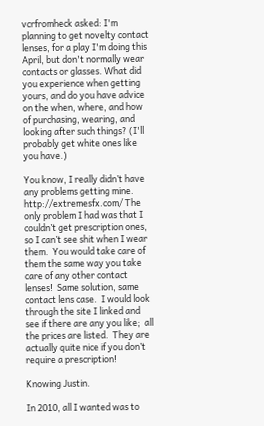vcrfromheck asked: I'm planning to get novelty contact lenses, for a play I'm doing this April, but don't normally wear contacts or glasses. What did you experience when getting yours, and do you have advice on the when, where, and how of purchasing, wearing, and looking after such things? (I'll probably get white ones like you have.)

You know, I really didn’t have any problems getting mine.  http://extremesfx.com/ The only problem I had was that I couldn’t get prescription ones, so I can’t see shit when I wear them.  You would take care of them the same way you take care of any other contact lenses!  Same solution, same contact lens case.  I would look through the site I linked and see if there are any you like;  all the prices are listed.  They are actually quite nice if you don’t require a prescription!

Knowing Justin.

In 2010, all I wanted was to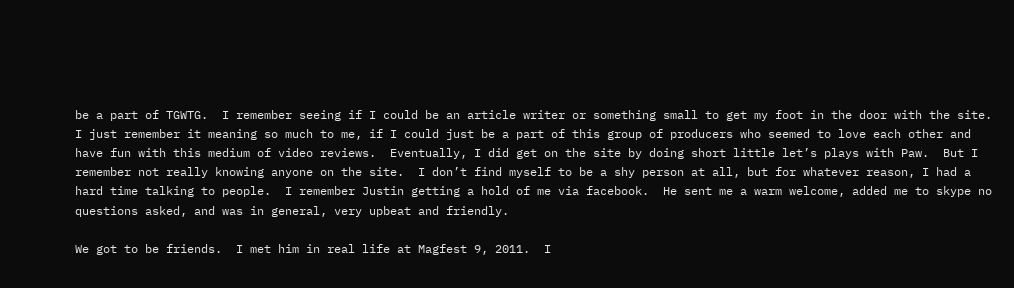be a part of TGWTG.  I remember seeing if I could be an article writer or something small to get my foot in the door with the site.  I just remember it meaning so much to me, if I could just be a part of this group of producers who seemed to love each other and have fun with this medium of video reviews.  Eventually, I did get on the site by doing short little let’s plays with Paw.  But I remember not really knowing anyone on the site.  I don’t find myself to be a shy person at all, but for whatever reason, I had a hard time talking to people.  I remember Justin getting a hold of me via facebook.  He sent me a warm welcome, added me to skype no questions asked, and was in general, very upbeat and friendly.

We got to be friends.  I met him in real life at Magfest 9, 2011.  I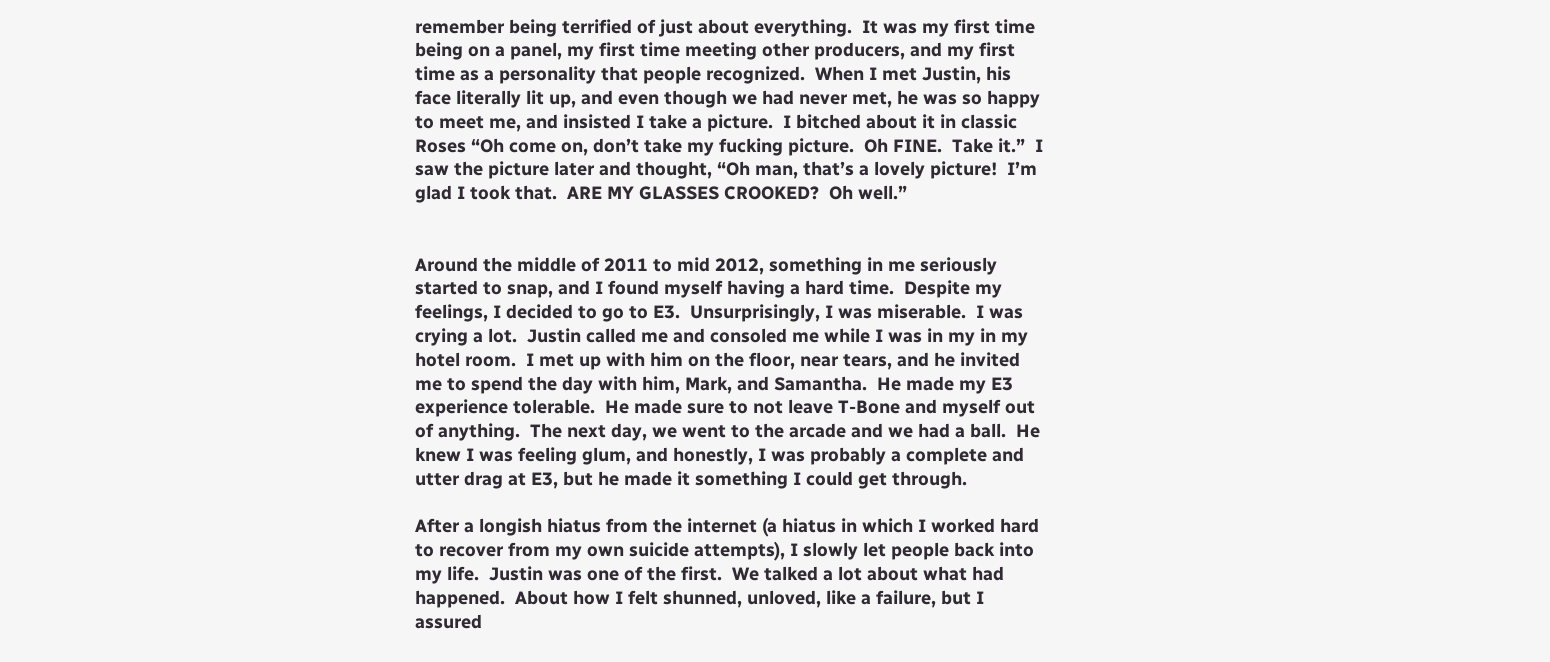remember being terrified of just about everything.  It was my first time being on a panel, my first time meeting other producers, and my first time as a personality that people recognized.  When I met Justin, his face literally lit up, and even though we had never met, he was so happy to meet me, and insisted I take a picture.  I bitched about it in classic Roses “Oh come on, don’t take my fucking picture.  Oh FINE.  Take it.”  I saw the picture later and thought, “Oh man, that’s a lovely picture!  I’m glad I took that.  ARE MY GLASSES CROOKED?  Oh well.”


Around the middle of 2011 to mid 2012, something in me seriously started to snap, and I found myself having a hard time.  Despite my feelings, I decided to go to E3.  Unsurprisingly, I was miserable.  I was crying a lot.  Justin called me and consoled me while I was in my in my hotel room.  I met up with him on the floor, near tears, and he invited me to spend the day with him, Mark, and Samantha.  He made my E3 experience tolerable.  He made sure to not leave T-Bone and myself out of anything.  The next day, we went to the arcade and we had a ball.  He knew I was feeling glum, and honestly, I was probably a complete and utter drag at E3, but he made it something I could get through.

After a longish hiatus from the internet (a hiatus in which I worked hard to recover from my own suicide attempts), I slowly let people back into my life.  Justin was one of the first.  We talked a lot about what had happened.  About how I felt shunned, unloved, like a failure, but I assured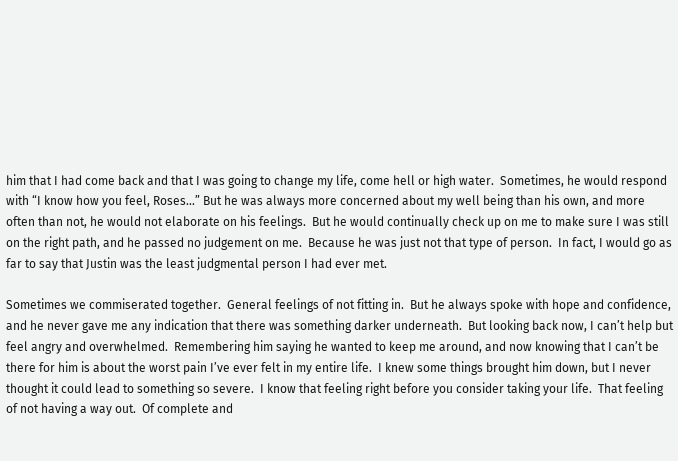him that I had come back and that I was going to change my life, come hell or high water.  Sometimes, he would respond with “I know how you feel, Roses…” But he was always more concerned about my well being than his own, and more often than not, he would not elaborate on his feelings.  But he would continually check up on me to make sure I was still on the right path, and he passed no judgement on me.  Because he was just not that type of person.  In fact, I would go as far to say that Justin was the least judgmental person I had ever met.

Sometimes we commiserated together.  General feelings of not fitting in.  But he always spoke with hope and confidence, and he never gave me any indication that there was something darker underneath.  But looking back now, I can’t help but feel angry and overwhelmed.  Remembering him saying he wanted to keep me around, and now knowing that I can’t be there for him is about the worst pain I’ve ever felt in my entire life.  I knew some things brought him down, but I never thought it could lead to something so severe.  I know that feeling right before you consider taking your life.  That feeling of not having a way out.  Of complete and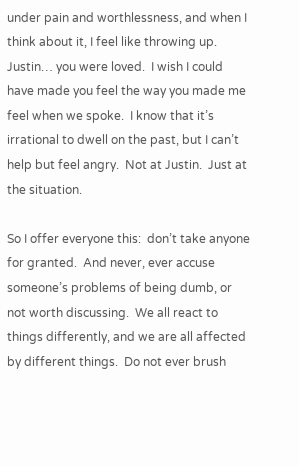under pain and worthlessness, and when I think about it, I feel like throwing up.  Justin… you were loved.  I wish I could have made you feel the way you made me feel when we spoke.  I know that it’s irrational to dwell on the past, but I can’t help but feel angry.  Not at Justin.  Just at the situation.

So I offer everyone this:  don’t take anyone for granted.  And never, ever accuse someone’s problems of being dumb, or not worth discussing.  We all react to things differently, and we are all affected by different things.  Do not ever brush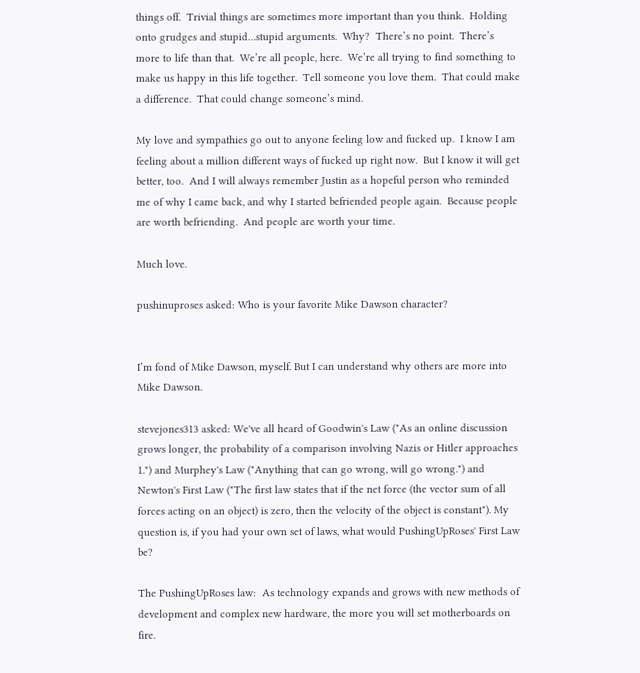things off.  Trivial things are sometimes more important than you think.  Holding onto grudges and stupid…stupid arguments.  Why?  There’s no point.  There’s more to life than that.  We’re all people, here.  We’re all trying to find something to make us happy in this life together.  Tell someone you love them.  That could make a difference.  That could change someone’s mind.

My love and sympathies go out to anyone feeling low and fucked up.  I know I am feeling about a million different ways of fucked up right now.  But I know it will get better, too.  And I will always remember Justin as a hopeful person who reminded me of why I came back, and why I started befriended people again.  Because people are worth befriending.  And people are worth your time.

Much love.

pushinuproses asked: Who is your favorite Mike Dawson character?


I’m fond of Mike Dawson, myself. But I can understand why others are more into Mike Dawson.

stevejones313 asked: We've all heard of Goodwin's Law ("As an online discussion grows longer, the probability of a comparison involving Nazis or Hitler approaches 1.") and Murphey's Law ("Anything that can go wrong, will go wrong.") and Newton's First Law ("The first law states that if the net force (the vector sum of all forces acting on an object) is zero, then the velocity of the object is constant"). My question is, if you had your own set of laws, what would PushingUpRoses' First Law be?

The PushingUpRoses law:  As technology expands and grows with new methods of development and complex new hardware, the more you will set motherboards on fire.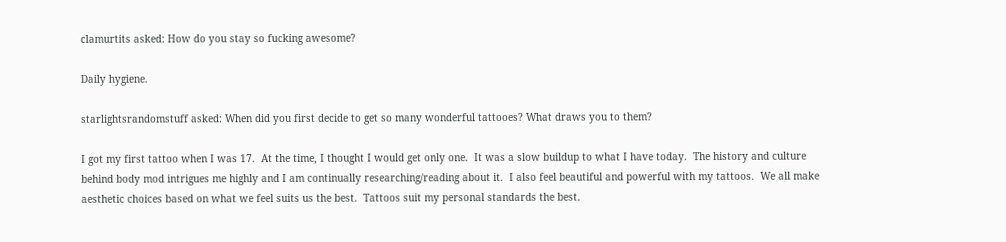clamurtits asked: How do you stay so fucking awesome?

Daily hygiene.

starlightsrandomstuff asked: When did you first decide to get so many wonderful tattooes? What draws you to them?

I got my first tattoo when I was 17.  At the time, I thought I would get only one.  It was a slow buildup to what I have today.  The history and culture behind body mod intrigues me highly and I am continually researching/reading about it.  I also feel beautiful and powerful with my tattoos.  We all make aesthetic choices based on what we feel suits us the best.  Tattoos suit my personal standards the best.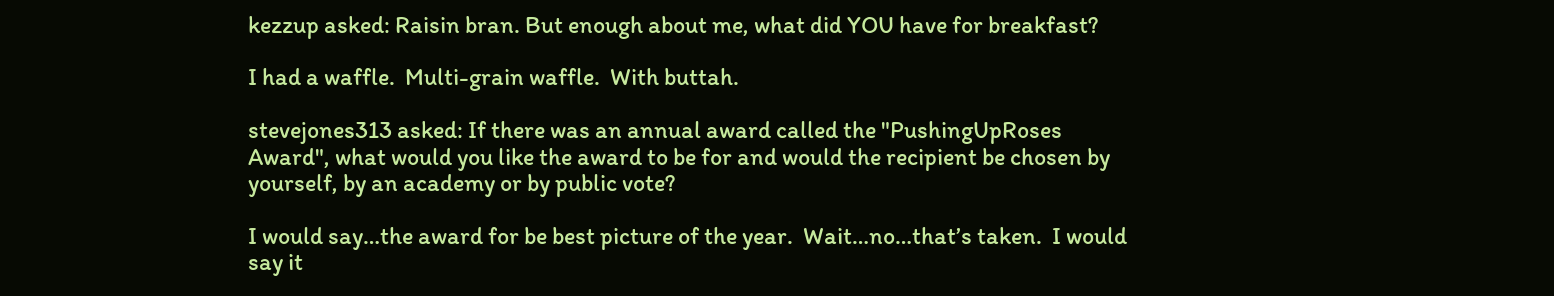kezzup asked: Raisin bran. But enough about me, what did YOU have for breakfast?

I had a waffle.  Multi-grain waffle.  With buttah.

stevejones313 asked: If there was an annual award called the "PushingUpRoses Award", what would you like the award to be for and would the recipient be chosen by yourself, by an academy or by public vote?

I would say…the award for be best picture of the year.  Wait…no…that’s taken.  I would say it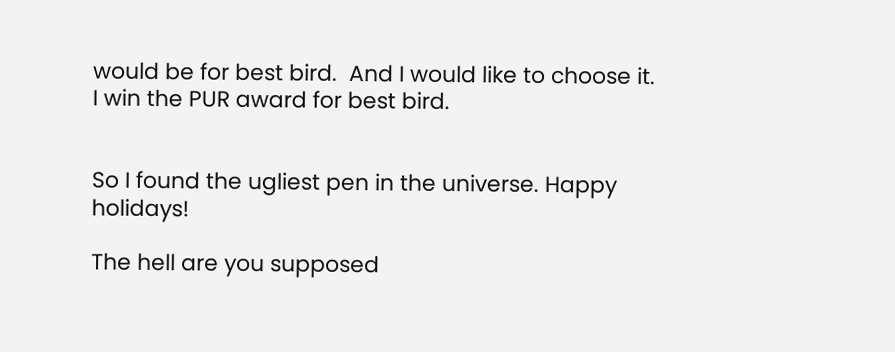would be for best bird.  And I would like to choose it.  I win the PUR award for best bird.


So I found the ugliest pen in the universe. Happy holidays!

The hell are you supposed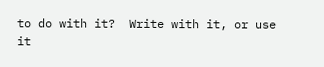to do with it?  Write with it, or use it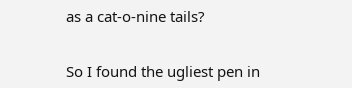as a cat-o-nine tails?


So I found the ugliest pen in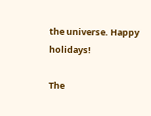the universe. Happy holidays!

The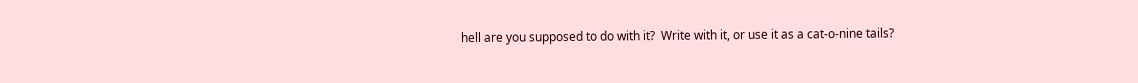hell are you supposed to do with it?  Write with it, or use it as a cat-o-nine tails?